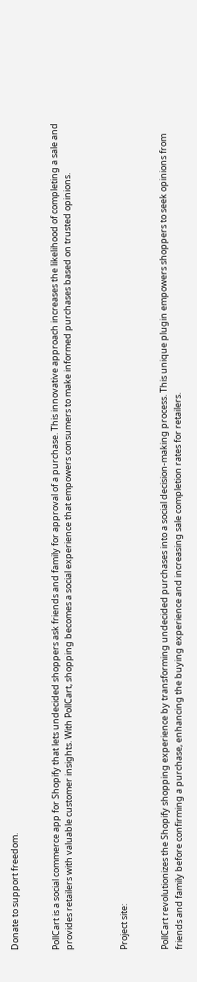Donate to support freedom.


PollCart is a social commerce app for Shopify that lets undecided shoppers ask friends and family for approval of a purchase. This innovative approach increases the likelihood of completing a sale and provides retailers with valuable customer insights. With PollCart, shopping becomes a social experience that empowers consumers to make informed purchases based on trusted opinions.



Project site:


PollCart revolutionizes the Shopify shopping experience by transforming undecided purchases into a social decision-making process. This unique plugin empowers shoppers to seek opinions from friends and family before confirming a purchase, enhancing the buying experience and increasing sale completion rates for retailers.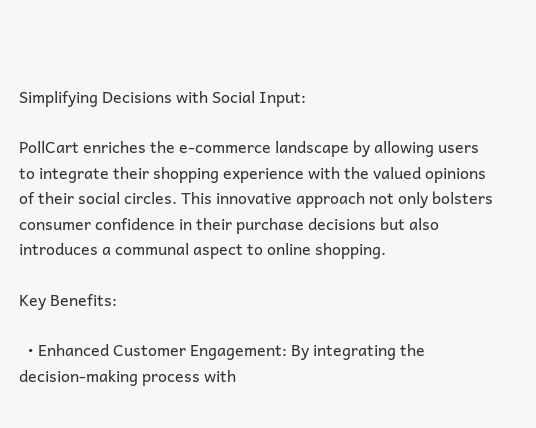Simplifying Decisions with Social Input:

PollCart enriches the e-commerce landscape by allowing users to integrate their shopping experience with the valued opinions of their social circles. This innovative approach not only bolsters consumer confidence in their purchase decisions but also introduces a communal aspect to online shopping.

Key Benefits:

  • Enhanced Customer Engagement: By integrating the decision-making process with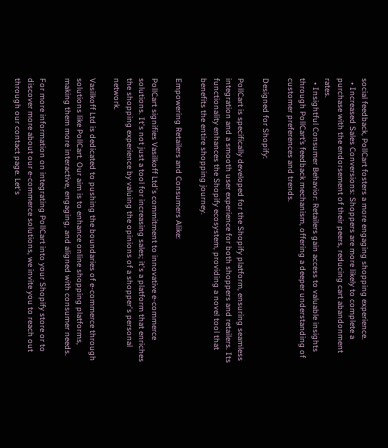social feedback, PollCart fosters a more engaging shopping experience.
  • Increased Sales Conversions: Shoppers are more likely to complete a purchase with the endorsement of their peers, reducing cart abandonment rates.
  • Insightful Consumer Behavior: Retailers gain access to valuable insights through PollCart’s feedback mechanism, offering a deeper understanding of customer preferences and trends.

Designed for Shopify:

PollCart is specifically developed for the Shopify platform, ensuring seamless integration and a smooth user experience for both shoppers and retailers. Its functionality enhances the Shopify ecosystem, providing a novel tool that benefits the entire shopping journey.

Empowering Retailers and Consumers Alike:

PollCart signifies Vasilkoff Ltd's commitment to innovative e-commerce solutions. It's not just a tool for increasing sales; it's a platform that enriches the shopping experience by valuing the opinions of a shopper's personal network.

Vasilkoff Ltd is dedicated to pushing the boundaries of e-commerce through solutions like PollCart. Our aim is to enhance online shopping platforms, making them more interactive, engaging, and aligned with consumer needs.

For more information on integrating PollCart into your Shopify store or to discover more about our e-commerce solutions, we invite you to reach out through our contact page. Let's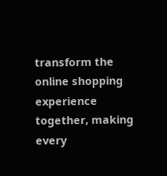transform the online shopping experience together, making every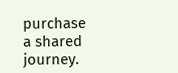purchase a shared journey.